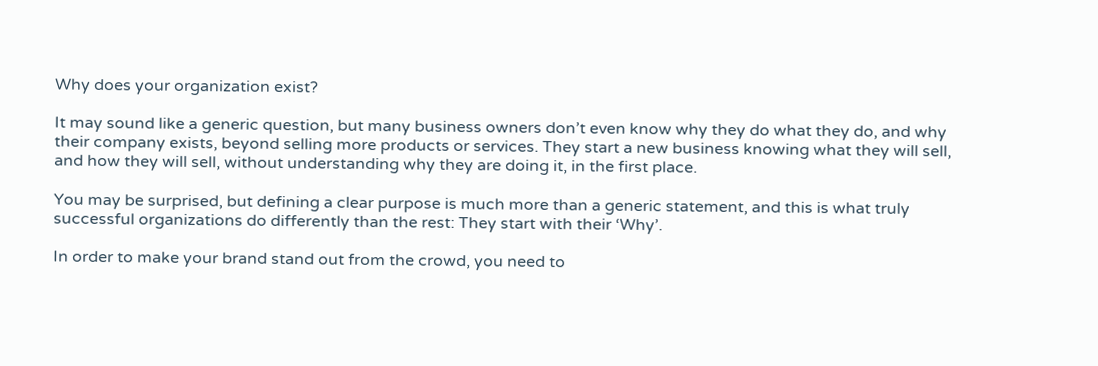Why does your organization exist?

It may sound like a generic question, but many business owners don’t even know why they do what they do, and why their company exists, beyond selling more products or services. They start a new business knowing what they will sell, and how they will sell, without understanding why they are doing it, in the first place.

You may be surprised, but defining a clear purpose is much more than a generic statement, and this is what truly successful organizations do differently than the rest: They start with their ‘Why’.

In order to make your brand stand out from the crowd, you need to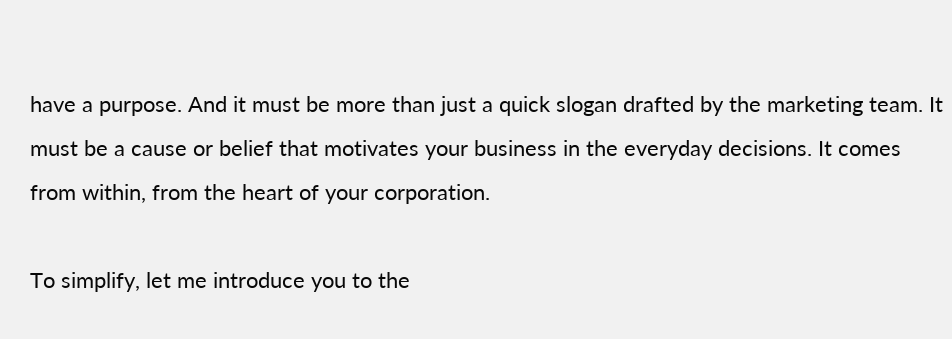have a purpose. And it must be more than just a quick slogan drafted by the marketing team. It must be a cause or belief that motivates your business in the everyday decisions. It comes from within, from the heart of your corporation.

To simplify, let me introduce you to the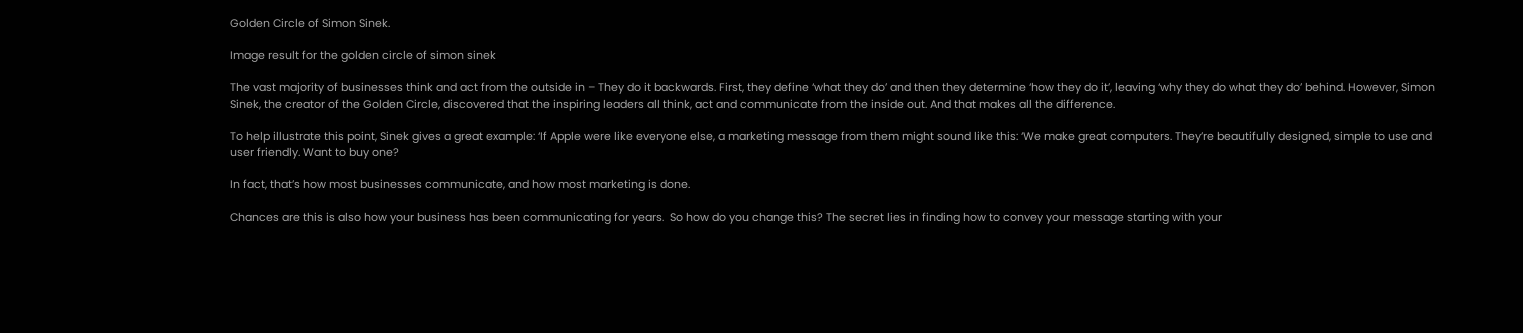Golden Circle of Simon Sinek.

Image result for the golden circle of simon sinek

The vast majority of businesses think and act from the outside in – They do it backwards. First, they define ‘what they do’ and then they determine ‘how they do it’, leaving ‘why they do what they do’ behind. However, Simon Sinek, the creator of the Golden Circle, discovered that the inspiring leaders all think, act and communicate from the inside out. And that makes all the difference.

To help illustrate this point, Sinek gives a great example: ‘If Apple were like everyone else, a marketing message from them might sound like this: ‘We make great computers. They’re beautifully designed, simple to use and user friendly. Want to buy one?

In fact, that’s how most businesses communicate, and how most marketing is done.

Chances are this is also how your business has been communicating for years.  So how do you change this? The secret lies in finding how to convey your message starting with your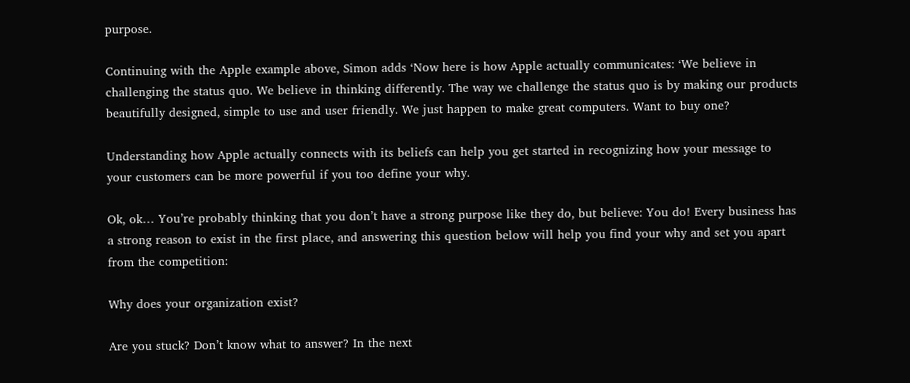purpose.

Continuing with the Apple example above, Simon adds ‘Now here is how Apple actually communicates: ‘We believe in challenging the status quo. We believe in thinking differently. The way we challenge the status quo is by making our products beautifully designed, simple to use and user friendly. We just happen to make great computers. Want to buy one?

Understanding how Apple actually connects with its beliefs can help you get started in recognizing how your message to your customers can be more powerful if you too define your why.

Ok, ok… You’re probably thinking that you don’t have a strong purpose like they do, but believe: You do! Every business has a strong reason to exist in the first place, and answering this question below will help you find your why and set you apart from the competition:

Why does your organization exist?

Are you stuck? Don’t know what to answer? In the next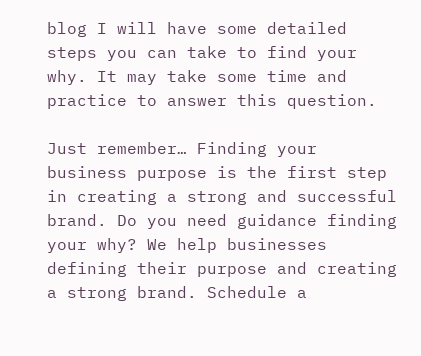blog I will have some detailed steps you can take to find your why. It may take some time and practice to answer this question.

Just remember… Finding your business purpose is the first step in creating a strong and successful brand. Do you need guidance finding your why? We help businesses defining their purpose and creating a strong brand. Schedule a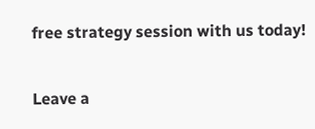free strategy session with us today!


Leave a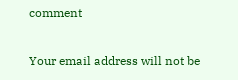comment

Your email address will not be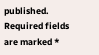published. Required fields are marked *